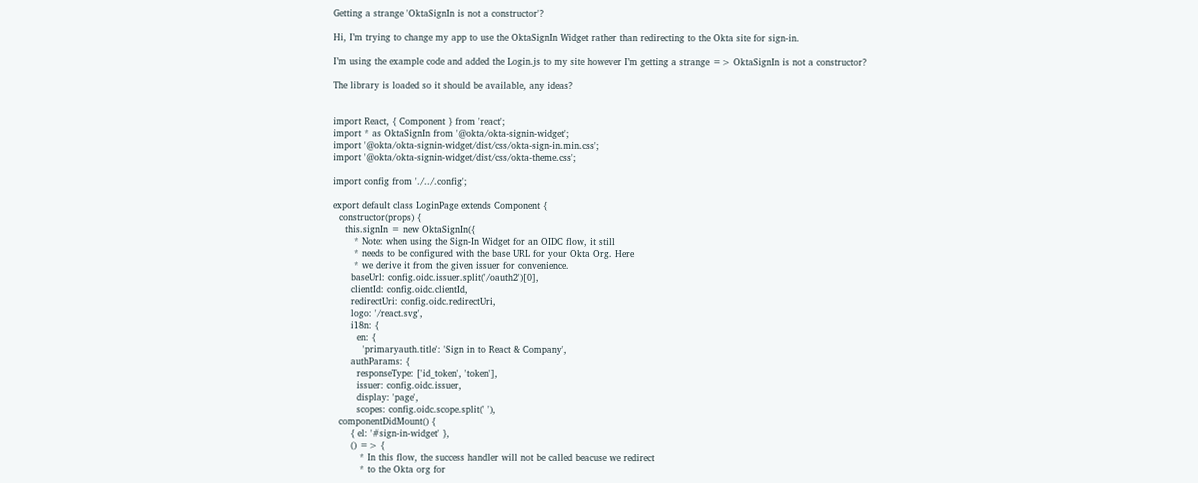Getting a strange 'OktaSignIn is not a constructor'?

Hi, I’m trying to change my app to use the OktaSignIn Widget rather than redirecting to the Okta site for sign-in.

I’m using the example code and added the Login.js to my site however I’m getting a strange => OktaSignIn is not a constructor?

The library is loaded so it should be available, any ideas?


import React, { Component } from 'react';
import * as OktaSignIn from '@okta/okta-signin-widget';
import '@okta/okta-signin-widget/dist/css/okta-sign-in.min.css';
import '@okta/okta-signin-widget/dist/css/okta-theme.css';

import config from './../.config';

export default class LoginPage extends Component {
  constructor(props) {
    this.signIn = new OktaSignIn({
       * Note: when using the Sign-In Widget for an OIDC flow, it still
       * needs to be configured with the base URL for your Okta Org. Here
       * we derive it from the given issuer for convenience.
      baseUrl: config.oidc.issuer.split('/oauth2')[0],
      clientId: config.oidc.clientId,
      redirectUri: config.oidc.redirectUri,
      logo: '/react.svg',
      i18n: {
        en: {
          'primaryauth.title': 'Sign in to React & Company',
      authParams: {
        responseType: ['id_token', 'token'],
        issuer: config.oidc.issuer,
        display: 'page',
        scopes: config.oidc.scope.split(' '),
  componentDidMount() {
      { el: '#sign-in-widget' },
      () => {
         * In this flow, the success handler will not be called beacuse we redirect
         * to the Okta org for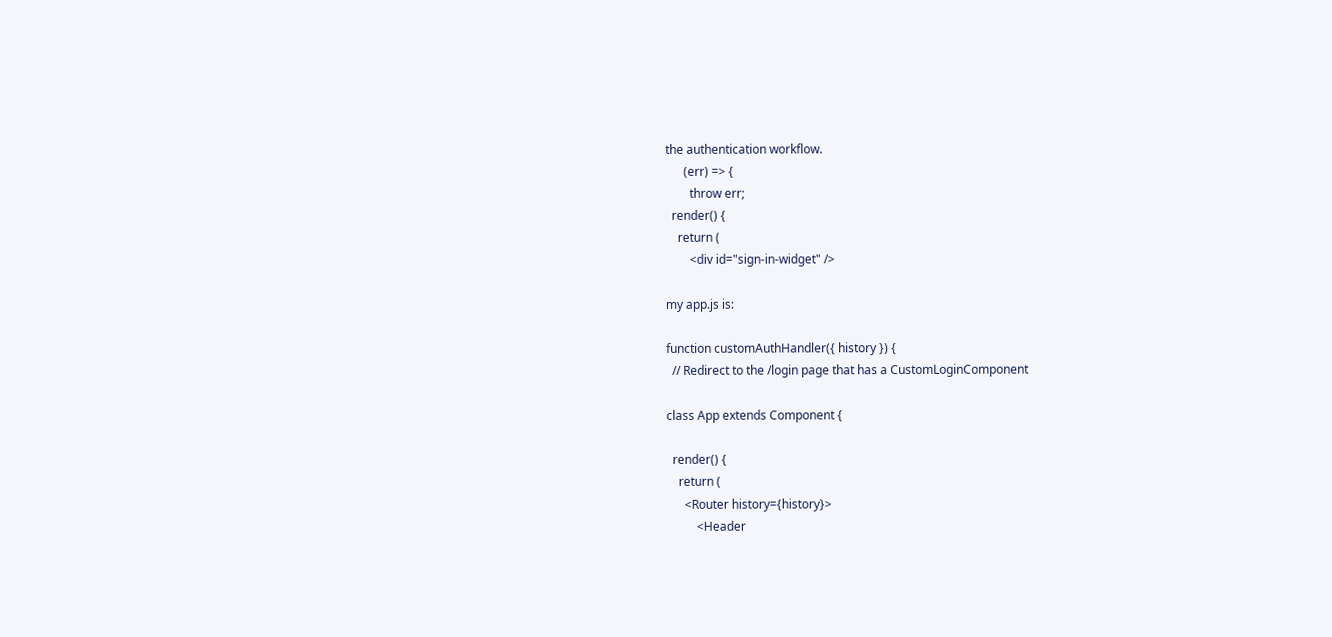the authentication workflow.
      (err) => {
        throw err;
  render() {
    return (
        <div id="sign-in-widget" />

my app.js is:

function customAuthHandler({ history }) {
  // Redirect to the /login page that has a CustomLoginComponent

class App extends Component {

  render() {
    return (
      <Router history={history}>
          <Header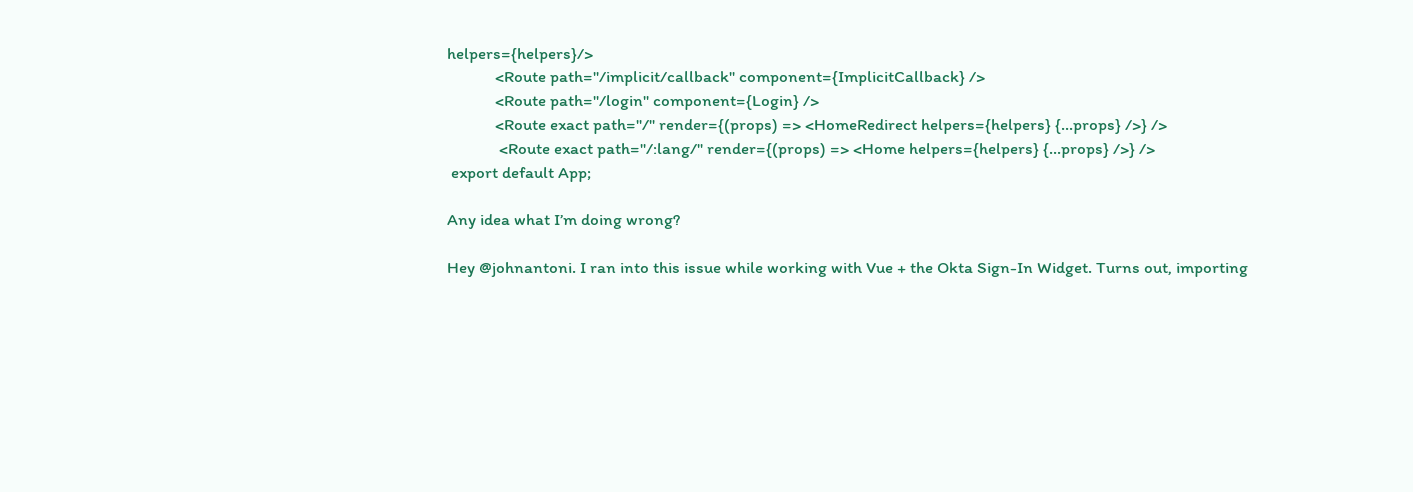helpers={helpers}/>
            <Route path="/implicit/callback" component={ImplicitCallback} />
            <Route path="/login" component={Login} />
            <Route exact path="/" render={(props) => <HomeRedirect helpers={helpers} {...props} />} />
             <Route exact path="/:lang/" render={(props) => <Home helpers={helpers} {...props} />} />
 export default App;

Any idea what I’m doing wrong?

Hey @johnantoni. I ran into this issue while working with Vue + the Okta Sign-In Widget. Turns out, importing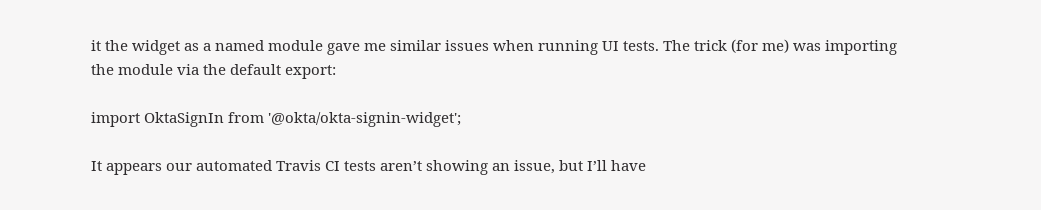it the widget as a named module gave me similar issues when running UI tests. The trick (for me) was importing the module via the default export:

import OktaSignIn from '@okta/okta-signin-widget';

It appears our automated Travis CI tests aren’t showing an issue, but I’ll have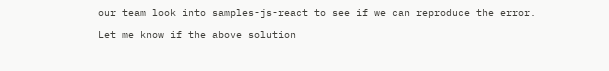our team look into samples-js-react to see if we can reproduce the error.

Let me know if the above solution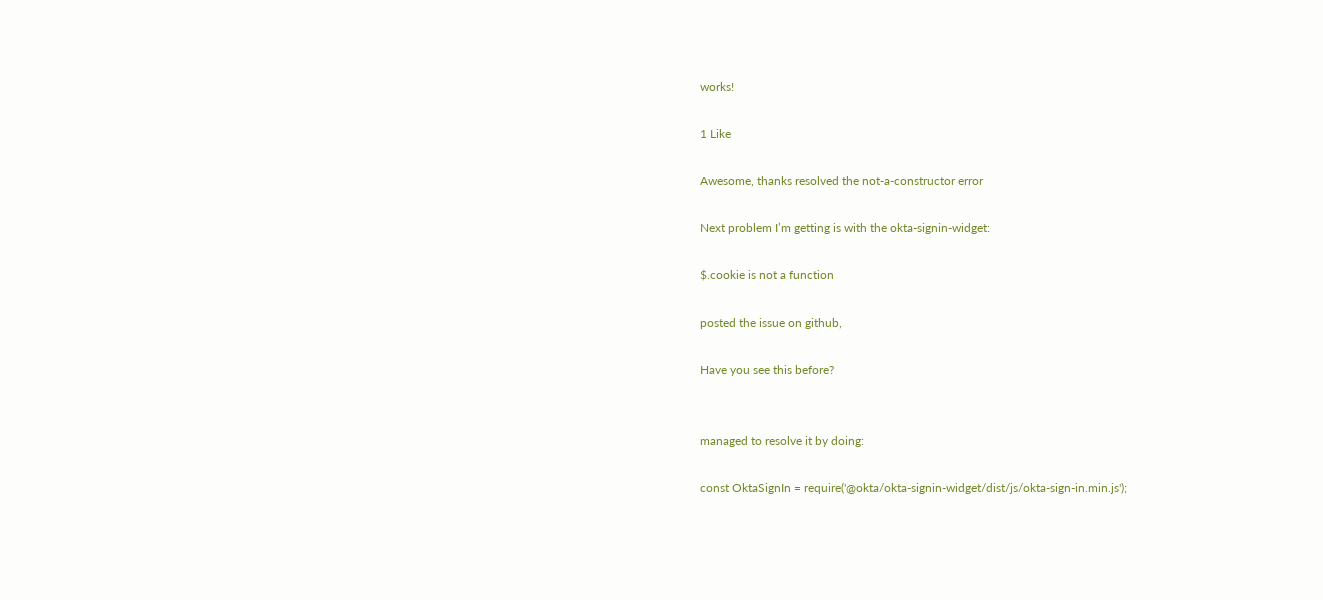works!

1 Like

Awesome, thanks resolved the not-a-constructor error

Next problem I’m getting is with the okta-signin-widget:

$.cookie is not a function

posted the issue on github,

Have you see this before?


managed to resolve it by doing:

const OktaSignIn = require('@okta/okta-signin-widget/dist/js/okta-sign-in.min.js');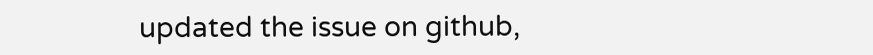updated the issue on github,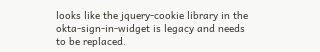looks like the jquery-cookie library in the okta-sign-in-widget is legacy and needs to be replaced.